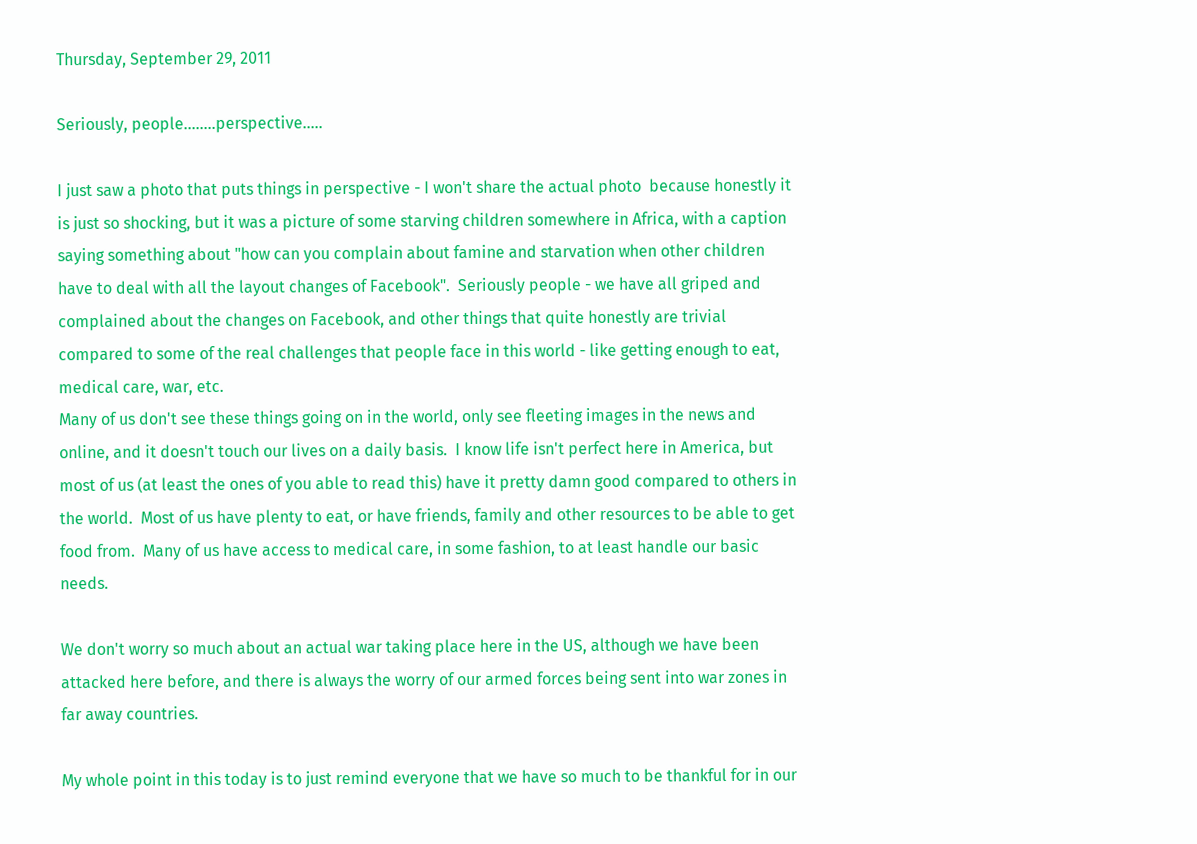Thursday, September 29, 2011

Seriously, people........perspective.....

I just saw a photo that puts things in perspective - I won't share the actual photo  because honestly it is just so shocking, but it was a picture of some starving children somewhere in Africa, with a caption saying something about "how can you complain about famine and starvation when other children have to deal with all the layout changes of Facebook".  Seriously people - we have all griped and complained about the changes on Facebook, and other things that quite honestly are trivial compared to some of the real challenges that people face in this world - like getting enough to eat, medical care, war, etc.
Many of us don't see these things going on in the world, only see fleeting images in the news and online, and it doesn't touch our lives on a daily basis.  I know life isn't perfect here in America, but most of us (at least the ones of you able to read this) have it pretty damn good compared to others in the world.  Most of us have plenty to eat, or have friends, family and other resources to be able to get food from.  Many of us have access to medical care, in some fashion, to at least handle our basic needs.

We don't worry so much about an actual war taking place here in the US, although we have been attacked here before, and there is always the worry of our armed forces being sent into war zones in far away countries.

My whole point in this today is to just remind everyone that we have so much to be thankful for in our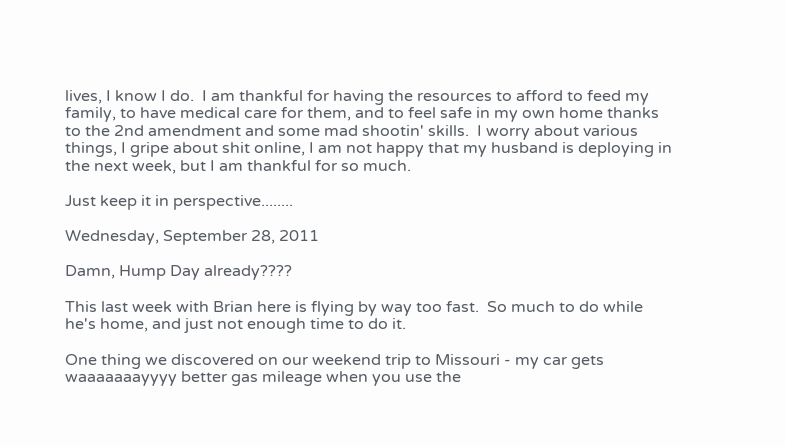lives, I know I do.  I am thankful for having the resources to afford to feed my family, to have medical care for them, and to feel safe in my own home thanks to the 2nd amendment and some mad shootin' skills.  I worry about various things, I gripe about shit online, I am not happy that my husband is deploying in the next week, but I am thankful for so much.

Just keep it in perspective........

Wednesday, September 28, 2011

Damn, Hump Day already????

This last week with Brian here is flying by way too fast.  So much to do while he's home, and just not enough time to do it.

One thing we discovered on our weekend trip to Missouri - my car gets waaaaaaayyyy better gas mileage when you use the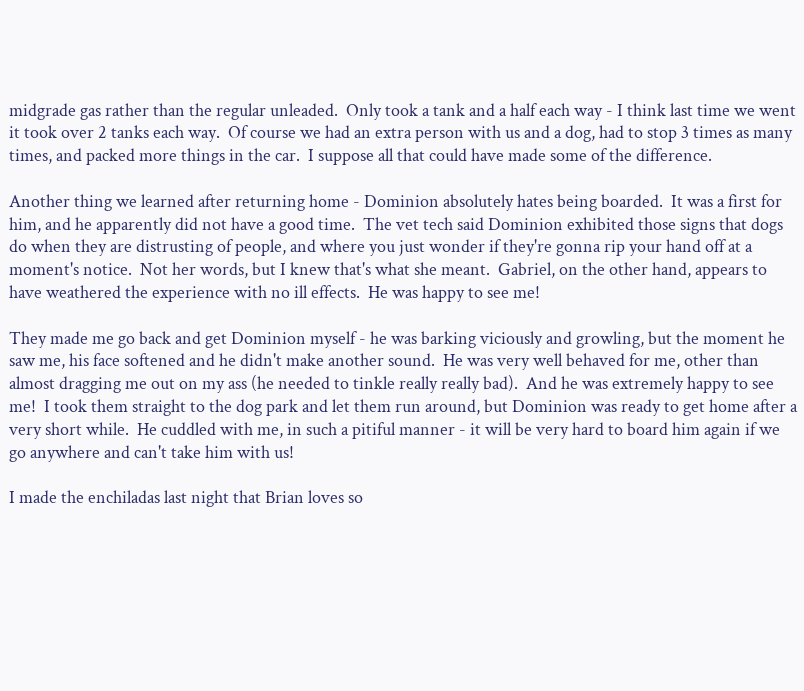midgrade gas rather than the regular unleaded.  Only took a tank and a half each way - I think last time we went it took over 2 tanks each way.  Of course we had an extra person with us and a dog, had to stop 3 times as many times, and packed more things in the car.  I suppose all that could have made some of the difference.

Another thing we learned after returning home - Dominion absolutely hates being boarded.  It was a first for him, and he apparently did not have a good time.  The vet tech said Dominion exhibited those signs that dogs do when they are distrusting of people, and where you just wonder if they're gonna rip your hand off at a moment's notice.  Not her words, but I knew that's what she meant.  Gabriel, on the other hand, appears to have weathered the experience with no ill effects.  He was happy to see me!

They made me go back and get Dominion myself - he was barking viciously and growling, but the moment he saw me, his face softened and he didn't make another sound.  He was very well behaved for me, other than almost dragging me out on my ass (he needed to tinkle really really bad).  And he was extremely happy to see me!  I took them straight to the dog park and let them run around, but Dominion was ready to get home after a very short while.  He cuddled with me, in such a pitiful manner - it will be very hard to board him again if we go anywhere and can't take him with us!

I made the enchiladas last night that Brian loves so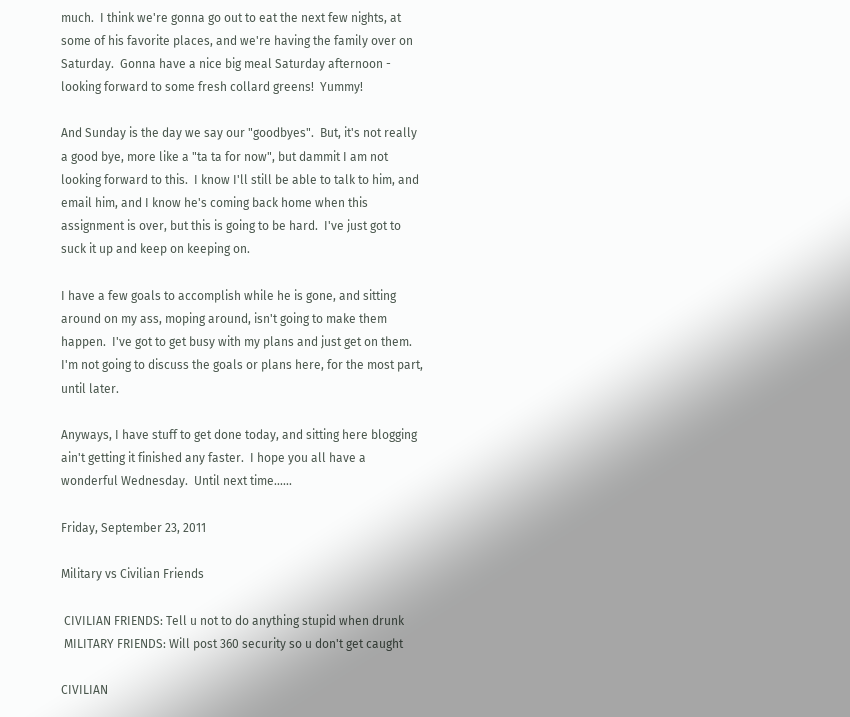much.  I think we're gonna go out to eat the next few nights, at some of his favorite places, and we're having the family over on Saturday.  Gonna have a nice big meal Saturday afternoon - looking forward to some fresh collard greens!  Yummy!

And Sunday is the day we say our "goodbyes".  But, it's not really a good bye, more like a "ta ta for now", but dammit I am not looking forward to this.  I know I'll still be able to talk to him, and email him, and I know he's coming back home when this assignment is over, but this is going to be hard.  I've just got to suck it up and keep on keeping on.

I have a few goals to accomplish while he is gone, and sitting around on my ass, moping around, isn't going to make them happen.  I've got to get busy with my plans and just get on them.  I'm not going to discuss the goals or plans here, for the most part, until later.

Anyways, I have stuff to get done today, and sitting here blogging ain't getting it finished any faster.  I hope you all have a wonderful Wednesday.  Until next time......

Friday, September 23, 2011

Military vs Civilian Friends

 CIVILIAN FRIENDS: Tell u not to do anything stupid when drunk
 MILITARY FRIENDS: Will post 360 security so u don't get caught

CIVILIAN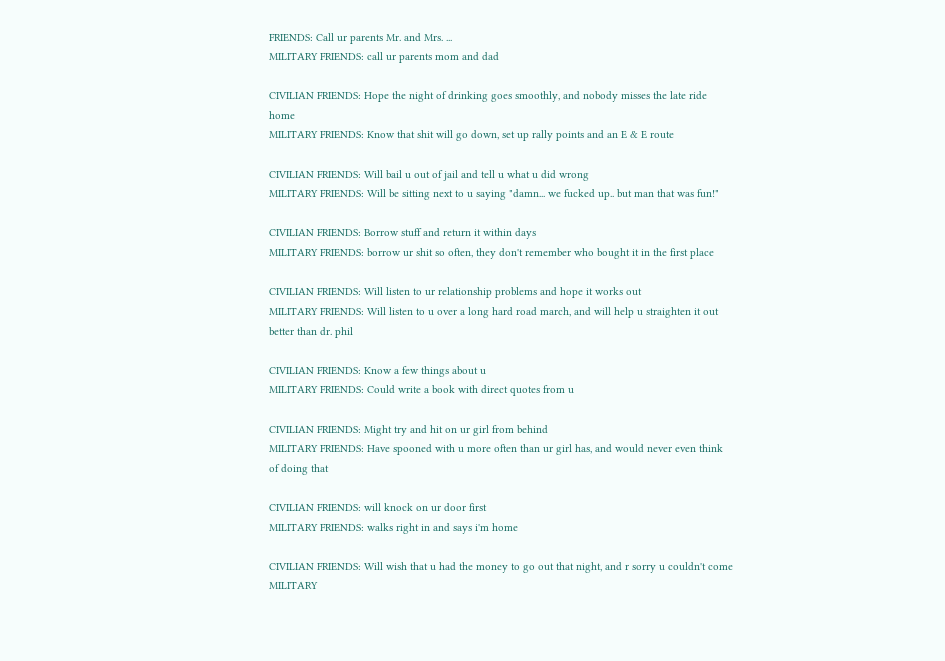FRIENDS: Call ur parents Mr. and Mrs. ...
MILITARY FRIENDS: call ur parents mom and dad

CIVILIAN FRIENDS: Hope the night of drinking goes smoothly, and nobody misses the late ride home
MILITARY FRIENDS: Know that shit will go down, set up rally points and an E & E route

CIVILIAN FRIENDS: Will bail u out of jail and tell u what u did wrong
MILITARY FRIENDS: Will be sitting next to u saying "damn... we fucked up.. but man that was fun!"

CIVILIAN FRIENDS: Borrow stuff and return it within days
MILITARY FRIENDS: borrow ur shit so often, they don't remember who bought it in the first place

CIVILIAN FRIENDS: Will listen to ur relationship problems and hope it works out
MILITARY FRIENDS: Will listen to u over a long hard road march, and will help u straighten it out better than dr. phil

CIVILIAN FRIENDS: Know a few things about u
MILITARY FRIENDS: Could write a book with direct quotes from u

CIVILIAN FRIENDS: Might try and hit on ur girl from behind
MILITARY FRIENDS: Have spooned with u more often than ur girl has, and would never even think of doing that

CIVILIAN FRIENDS: will knock on ur door first
MILITARY FRIENDS: walks right in and says i'm home

CIVILIAN FRIENDS: Will wish that u had the money to go out that night, and r sorry u couldn't come
MILITARY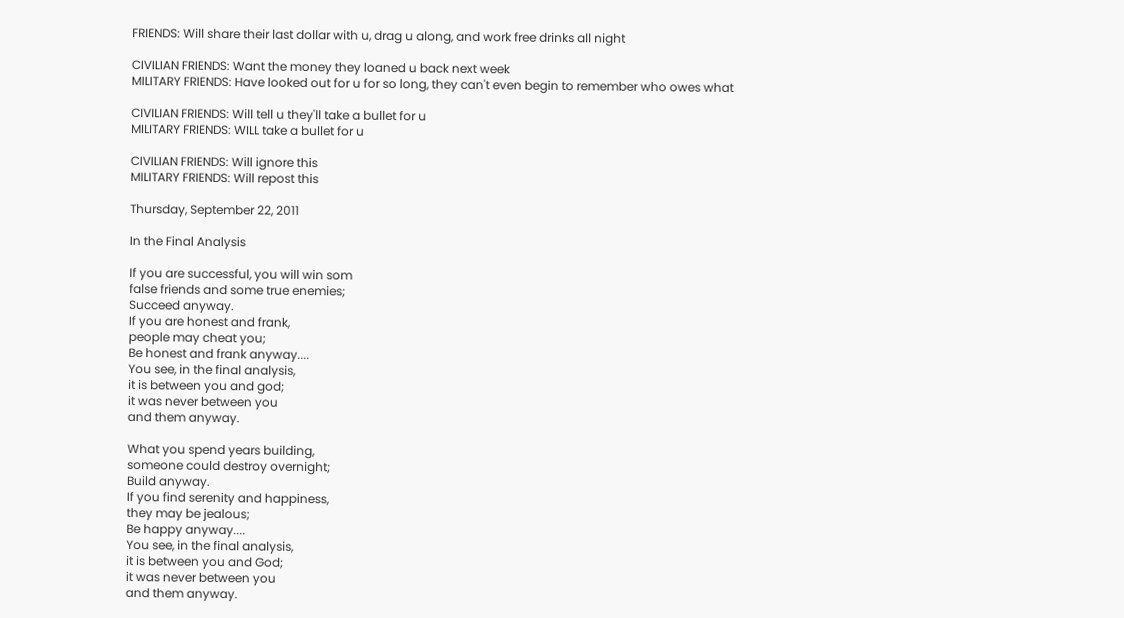FRIENDS: Will share their last dollar with u, drag u along, and work free drinks all night

CIVILIAN FRIENDS: Want the money they loaned u back next week
MILITARY FRIENDS: Have looked out for u for so long, they can't even begin to remember who owes what

CIVILIAN FRIENDS: Will tell u they'll take a bullet for u
MILITARY FRIENDS: WILL take a bullet for u

CIVILIAN FRIENDS: Will ignore this
MILITARY FRIENDS: Will repost this

Thursday, September 22, 2011

In the Final Analysis

If you are successful, you will win som
false friends and some true enemies;
Succeed anyway.
If you are honest and frank,
people may cheat you;
Be honest and frank anyway....
You see, in the final analysis,
it is between you and god;
it was never between you
and them anyway.

What you spend years building,
someone could destroy overnight;
Build anyway.
If you find serenity and happiness,
they may be jealous;
Be happy anyway....
You see, in the final analysis,
it is between you and God;
it was never between you
and them anyway.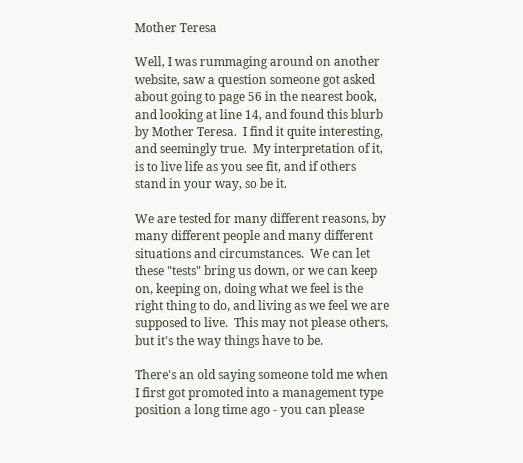Mother Teresa

Well, I was rummaging around on another website, saw a question someone got asked about going to page 56 in the nearest book, and looking at line 14, and found this blurb by Mother Teresa.  I find it quite interesting, and seemingly true.  My interpretation of it, is to live life as you see fit, and if others stand in your way, so be it.

We are tested for many different reasons, by many different people and many different situations and circumstances.  We can let these "tests" bring us down, or we can keep on, keeping on, doing what we feel is the right thing to do, and living as we feel we are supposed to live.  This may not please others, but it's the way things have to be.

There's an old saying someone told me when I first got promoted into a management type position a long time ago - you can please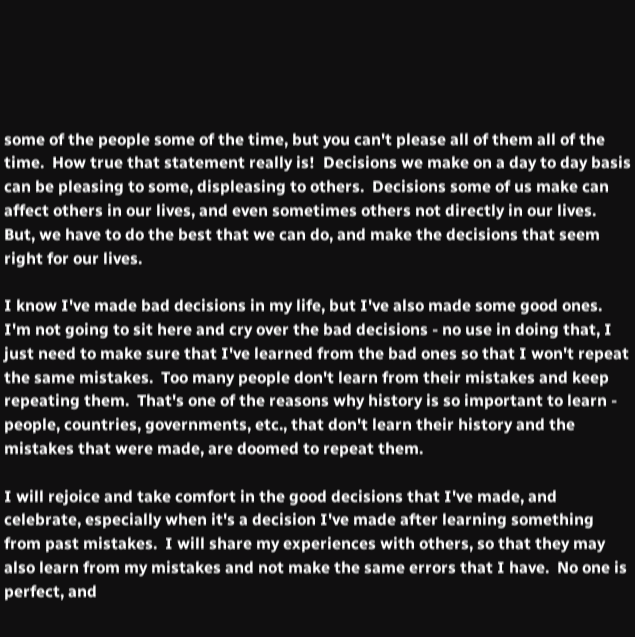some of the people some of the time, but you can't please all of them all of the time.  How true that statement really is!  Decisions we make on a day to day basis can be pleasing to some, displeasing to others.  Decisions some of us make can affect others in our lives, and even sometimes others not directly in our lives.  But, we have to do the best that we can do, and make the decisions that seem right for our lives.

I know I've made bad decisions in my life, but I've also made some good ones.  I'm not going to sit here and cry over the bad decisions - no use in doing that, I just need to make sure that I've learned from the bad ones so that I won't repeat the same mistakes.  Too many people don't learn from their mistakes and keep repeating them.  That's one of the reasons why history is so important to learn - people, countries, governments, etc., that don't learn their history and the mistakes that were made, are doomed to repeat them.

I will rejoice and take comfort in the good decisions that I've made, and celebrate, especially when it's a decision I've made after learning something from past mistakes.  I will share my experiences with others, so that they may also learn from my mistakes and not make the same errors that I have.  No one is perfect, and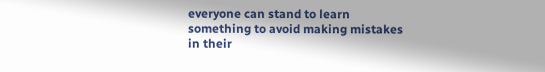everyone can stand to learn something to avoid making mistakes in their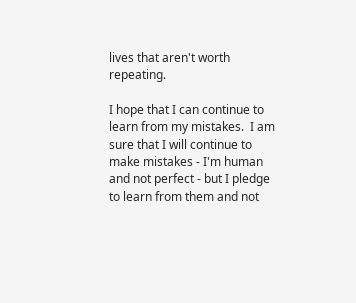lives that aren't worth repeating.

I hope that I can continue to learn from my mistakes.  I am sure that I will continue to make mistakes - I'm human and not perfect - but I pledge to learn from them and not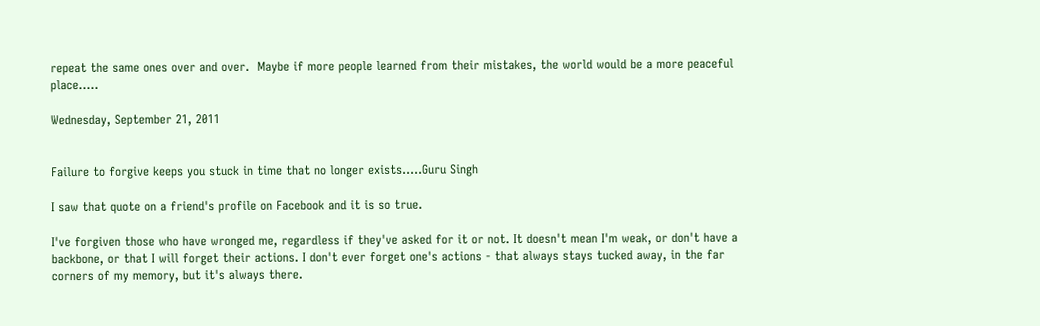repeat the same ones over and over.  Maybe if more people learned from their mistakes, the world would be a more peaceful place.....

Wednesday, September 21, 2011


Failure to forgive keeps you stuck in time that no longer exists.....Guru Singh

I saw that quote on a friend's profile on Facebook and it is so true.

I've forgiven those who have wronged me, regardless if they've asked for it or not. It doesn't mean I'm weak, or don't have a backbone, or that I will forget their actions. I don't ever forget one's actions - that always stays tucked away, in the far corners of my memory, but it's always there.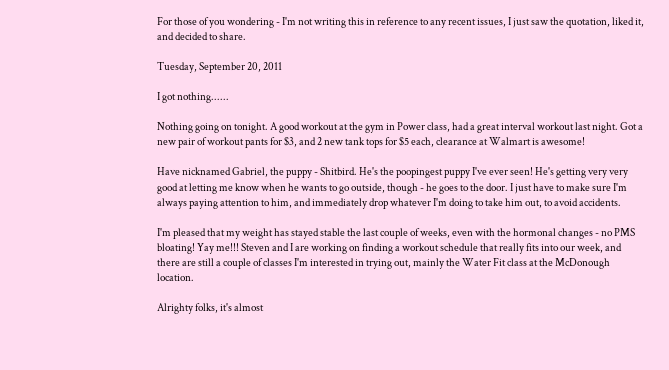For those of you wondering - I'm not writing this in reference to any recent issues, I just saw the quotation, liked it, and decided to share.

Tuesday, September 20, 2011

I got nothing......

Nothing going on tonight. A good workout at the gym in Power class, had a great interval workout last night. Got a new pair of workout pants for $3, and 2 new tank tops for $5 each, clearance at Walmart is awesome!

Have nicknamed Gabriel, the puppy - Shitbird. He's the poopingest puppy I've ever seen! He's getting very very good at letting me know when he wants to go outside, though - he goes to the door. I just have to make sure I'm always paying attention to him, and immediately drop whatever I'm doing to take him out, to avoid accidents.

I'm pleased that my weight has stayed stable the last couple of weeks, even with the hormonal changes - no PMS bloating! Yay me!!! Steven and I are working on finding a workout schedule that really fits into our week, and there are still a couple of classes I'm interested in trying out, mainly the Water Fit class at the McDonough location.

Alrighty folks, it's almost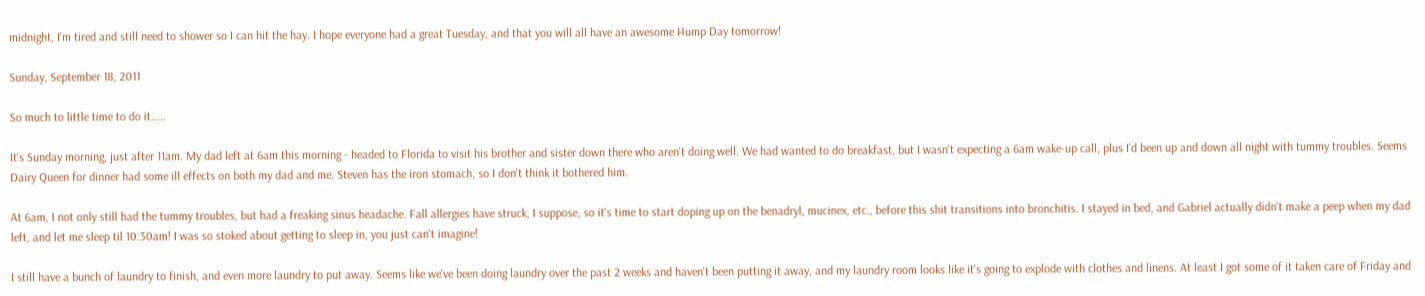midnight, I'm tired and still need to shower so I can hit the hay. I hope everyone had a great Tuesday, and that you will all have an awesome Hump Day tomorrow!

Sunday, September 18, 2011

So much to little time to do it.....

It's Sunday morning, just after 11am. My dad left at 6am this morning - headed to Florida to visit his brother and sister down there who aren't doing well. We had wanted to do breakfast, but I wasn't expecting a 6am wake-up call, plus I'd been up and down all night with tummy troubles. Seems Dairy Queen for dinner had some ill effects on both my dad and me. Steven has the iron stomach, so I don't think it bothered him.

At 6am, I not only still had the tummy troubles, but had a freaking sinus headache. Fall allergies have struck, I suppose, so it's time to start doping up on the benadryl, mucinex, etc., before this shit transitions into bronchitis. I stayed in bed, and Gabriel actually didn't make a peep when my dad left, and let me sleep til 10:30am! I was so stoked about getting to sleep in, you just can't imagine!

I still have a bunch of laundry to finish, and even more laundry to put away. Seems like we've been doing laundry over the past 2 weeks and haven't been putting it away, and my laundry room looks like it's going to explode with clothes and linens. At least I got some of it taken care of Friday and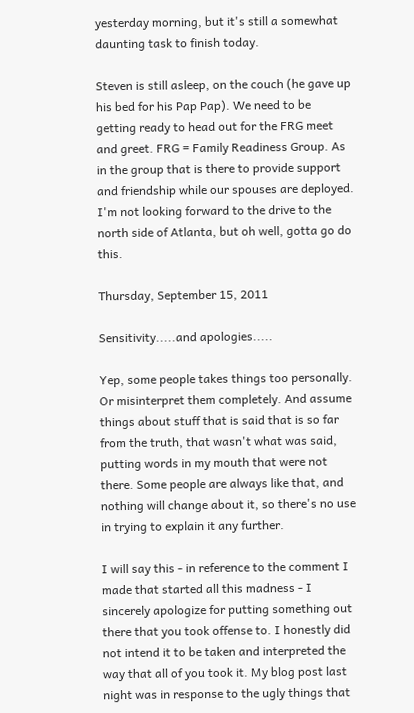yesterday morning, but it's still a somewhat daunting task to finish today.

Steven is still asleep, on the couch (he gave up his bed for his Pap Pap). We need to be getting ready to head out for the FRG meet and greet. FRG = Family Readiness Group. As in the group that is there to provide support and friendship while our spouses are deployed. I'm not looking forward to the drive to the north side of Atlanta, but oh well, gotta go do this.

Thursday, September 15, 2011

Sensitivity.....and apologies.....

Yep, some people takes things too personally. Or misinterpret them completely. And assume things about stuff that is said that is so far from the truth, that wasn't what was said, putting words in my mouth that were not there. Some people are always like that, and nothing will change about it, so there's no use in trying to explain it any further.

I will say this - in reference to the comment I made that started all this madness - I sincerely apologize for putting something out there that you took offense to. I honestly did not intend it to be taken and interpreted the way that all of you took it. My blog post last night was in response to the ugly things that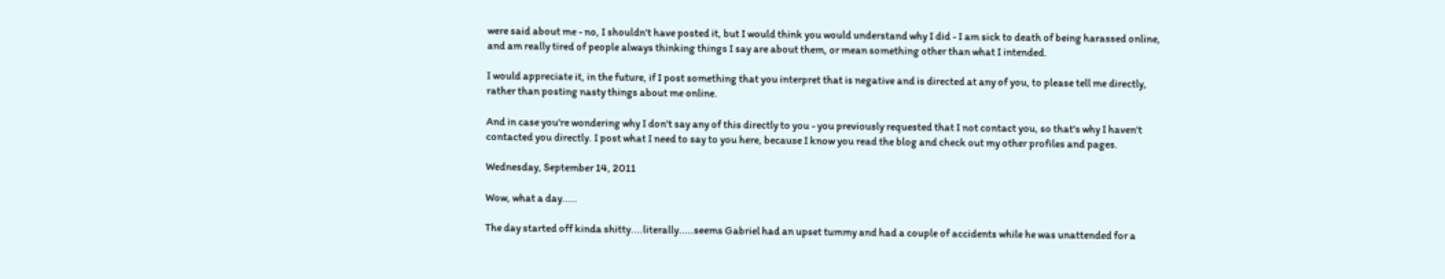were said about me - no, I shouldn't have posted it, but I would think you would understand why I did - I am sick to death of being harassed online, and am really tired of people always thinking things I say are about them, or mean something other than what I intended.

I would appreciate it, in the future, if I post something that you interpret that is negative and is directed at any of you, to please tell me directly, rather than posting nasty things about me online.

And in case you're wondering why I don't say any of this directly to you - you previously requested that I not contact you, so that's why I haven't contacted you directly. I post what I need to say to you here, because I know you read the blog and check out my other profiles and pages.

Wednesday, September 14, 2011

Wow, what a day.....

The day started off kinda shitty....literally.....seems Gabriel had an upset tummy and had a couple of accidents while he was unattended for a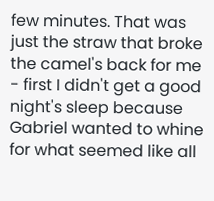few minutes. That was just the straw that broke the camel's back for me - first I didn't get a good night's sleep because Gabriel wanted to whine for what seemed like all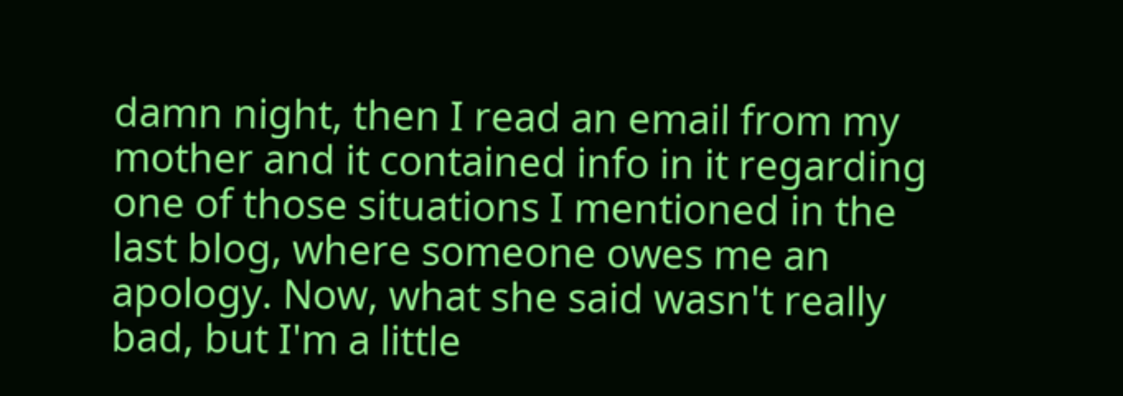damn night, then I read an email from my mother and it contained info in it regarding one of those situations I mentioned in the last blog, where someone owes me an apology. Now, what she said wasn't really bad, but I'm a little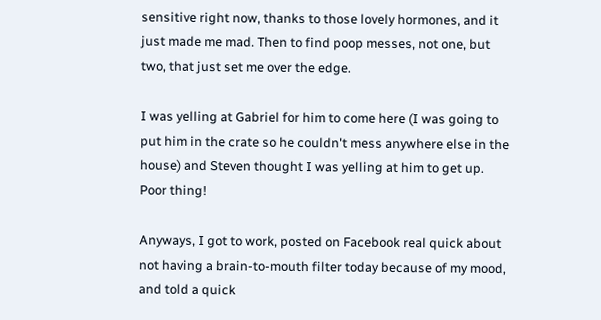sensitive right now, thanks to those lovely hormones, and it just made me mad. Then to find poop messes, not one, but two, that just set me over the edge.

I was yelling at Gabriel for him to come here (I was going to put him in the crate so he couldn't mess anywhere else in the house) and Steven thought I was yelling at him to get up. Poor thing!

Anyways, I got to work, posted on Facebook real quick about not having a brain-to-mouth filter today because of my mood, and told a quick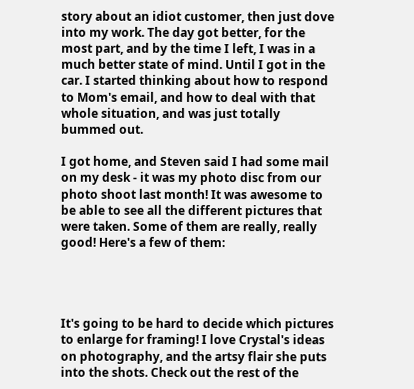story about an idiot customer, then just dove into my work. The day got better, for the most part, and by the time I left, I was in a much better state of mind. Until I got in the car. I started thinking about how to respond to Mom's email, and how to deal with that whole situation, and was just totally bummed out.

I got home, and Steven said I had some mail on my desk - it was my photo disc from our photo shoot last month! It was awesome to be able to see all the different pictures that were taken. Some of them are really, really good! Here's a few of them:




It's going to be hard to decide which pictures to enlarge for framing! I love Crystal's ideas on photography, and the artsy flair she puts into the shots. Check out the rest of the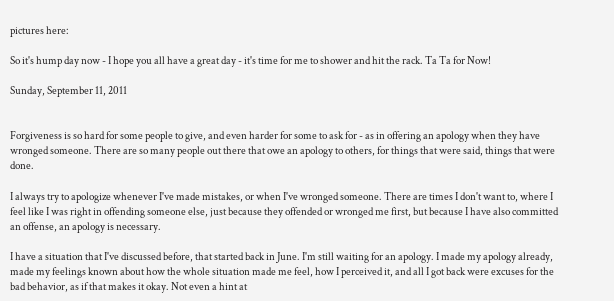pictures here:

So it's hump day now - I hope you all have a great day - it's time for me to shower and hit the rack. Ta Ta for Now!

Sunday, September 11, 2011


Forgiveness is so hard for some people to give, and even harder for some to ask for - as in offering an apology when they have wronged someone. There are so many people out there that owe an apology to others, for things that were said, things that were done.

I always try to apologize whenever I've made mistakes, or when I've wronged someone. There are times I don't want to, where I feel like I was right in offending someone else, just because they offended or wronged me first, but because I have also committed an offense, an apology is necessary.

I have a situation that I've discussed before, that started back in June. I'm still waiting for an apology. I made my apology already, made my feelings known about how the whole situation made me feel, how I perceived it, and all I got back were excuses for the bad behavior, as if that makes it okay. Not even a hint at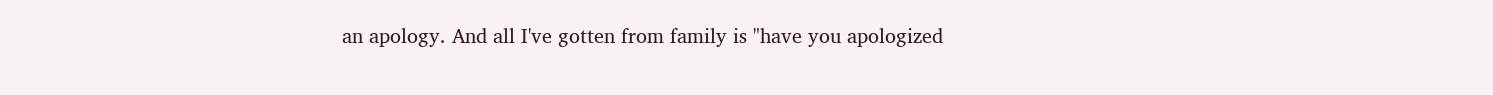an apology. And all I've gotten from family is "have you apologized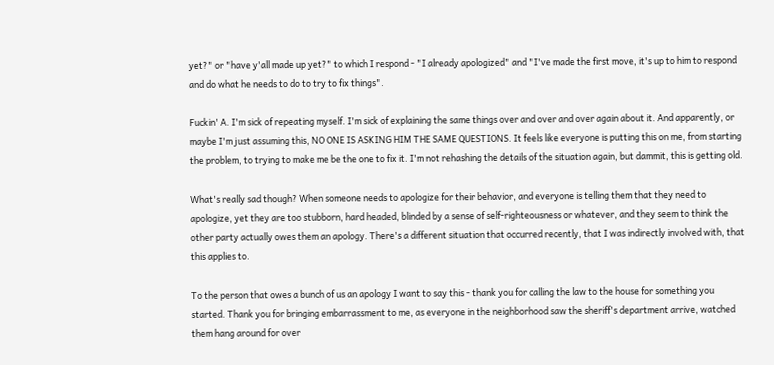yet?" or "have y'all made up yet?" to which I respond - "I already apologized" and "I've made the first move, it's up to him to respond and do what he needs to do to try to fix things".

Fuckin' A. I'm sick of repeating myself. I'm sick of explaining the same things over and over and over again about it. And apparently, or maybe I'm just assuming this, NO ONE IS ASKING HIM THE SAME QUESTIONS. It feels like everyone is putting this on me, from starting the problem, to trying to make me be the one to fix it. I'm not rehashing the details of the situation again, but dammit, this is getting old.

What's really sad though? When someone needs to apologize for their behavior, and everyone is telling them that they need to apologize, yet they are too stubborn, hard headed, blinded by a sense of self-righteousness or whatever, and they seem to think the other party actually owes them an apology. There's a different situation that occurred recently, that I was indirectly involved with, that this applies to.

To the person that owes a bunch of us an apology I want to say this - thank you for calling the law to the house for something you started. Thank you for bringing embarrassment to me, as everyone in the neighborhood saw the sheriff's department arrive, watched them hang around for over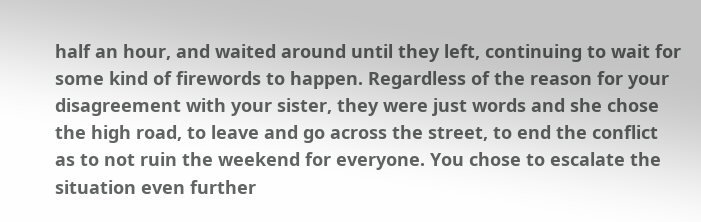half an hour, and waited around until they left, continuing to wait for some kind of firewords to happen. Regardless of the reason for your disagreement with your sister, they were just words and she chose the high road, to leave and go across the street, to end the conflict as to not ruin the weekend for everyone. You chose to escalate the situation even further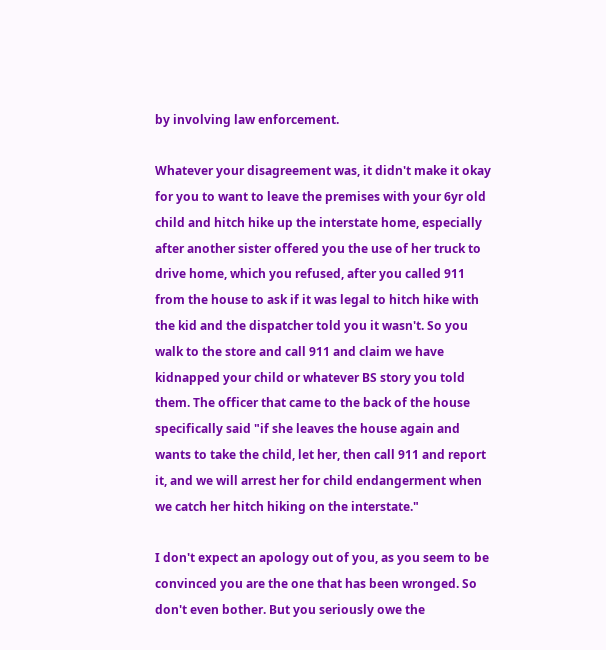by involving law enforcement.

Whatever your disagreement was, it didn't make it okay for you to want to leave the premises with your 6yr old child and hitch hike up the interstate home, especially after another sister offered you the use of her truck to drive home, which you refused, after you called 911 from the house to ask if it was legal to hitch hike with the kid and the dispatcher told you it wasn't. So you walk to the store and call 911 and claim we have kidnapped your child or whatever BS story you told them. The officer that came to the back of the house specifically said "if she leaves the house again and wants to take the child, let her, then call 911 and report it, and we will arrest her for child endangerment when we catch her hitch hiking on the interstate."

I don't expect an apology out of you, as you seem to be convinced you are the one that has been wronged. So don't even bother. But you seriously owe the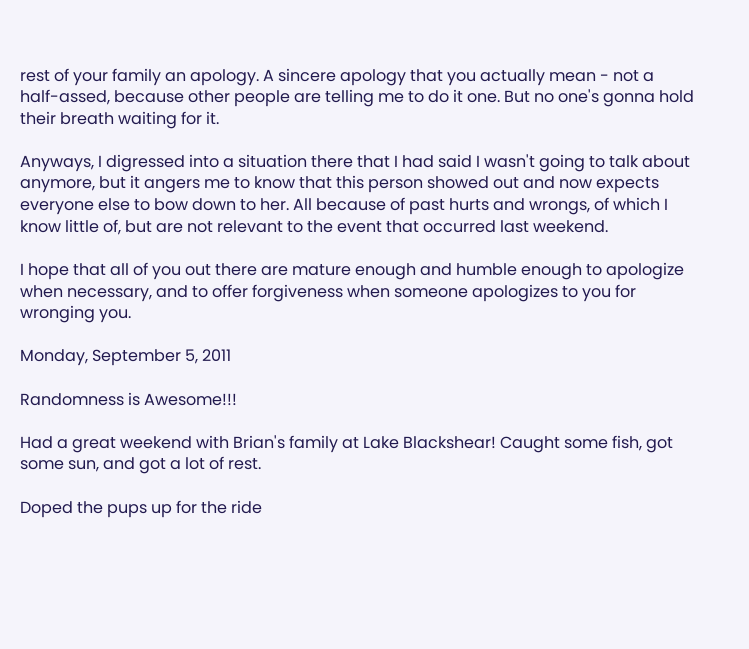rest of your family an apology. A sincere apology that you actually mean - not a half-assed, because other people are telling me to do it one. But no one's gonna hold their breath waiting for it.

Anyways, I digressed into a situation there that I had said I wasn't going to talk about anymore, but it angers me to know that this person showed out and now expects everyone else to bow down to her. All because of past hurts and wrongs, of which I know little of, but are not relevant to the event that occurred last weekend.

I hope that all of you out there are mature enough and humble enough to apologize when necessary, and to offer forgiveness when someone apologizes to you for wronging you.

Monday, September 5, 2011

Randomness is Awesome!!!

Had a great weekend with Brian's family at Lake Blackshear! Caught some fish, got some sun, and got a lot of rest.

Doped the pups up for the ride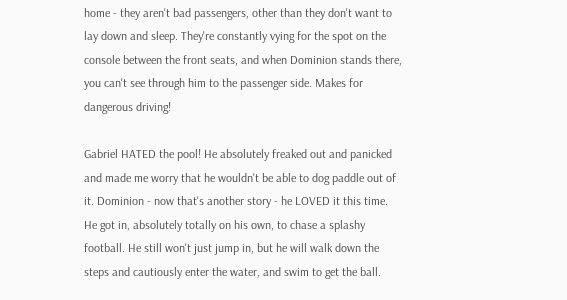home - they aren't bad passengers, other than they don't want to lay down and sleep. They're constantly vying for the spot on the console between the front seats, and when Dominion stands there, you can't see through him to the passenger side. Makes for dangerous driving!

Gabriel HATED the pool! He absolutely freaked out and panicked and made me worry that he wouldn't be able to dog paddle out of it. Dominion - now that's another story - he LOVED it this time. He got in, absolutely totally on his own, to chase a splashy football. He still won't just jump in, but he will walk down the steps and cautiously enter the water, and swim to get the ball.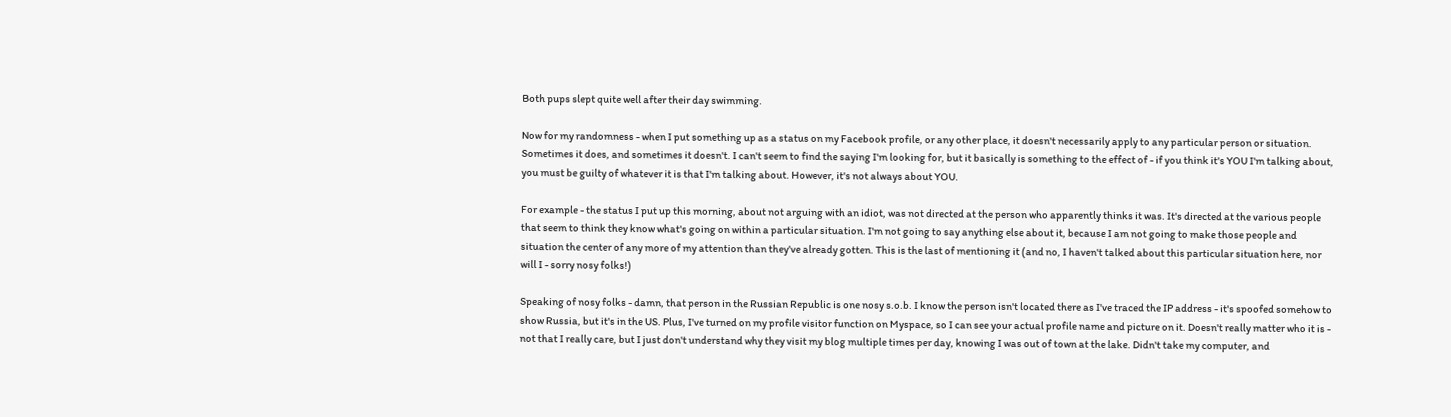Both pups slept quite well after their day swimming.

Now for my randomness - when I put something up as a status on my Facebook profile, or any other place, it doesn't necessarily apply to any particular person or situation. Sometimes it does, and sometimes it doesn't. I can't seem to find the saying I'm looking for, but it basically is something to the effect of - if you think it's YOU I'm talking about, you must be guilty of whatever it is that I'm talking about. However, it's not always about YOU.

For example - the status I put up this morning, about not arguing with an idiot, was not directed at the person who apparently thinks it was. It's directed at the various people that seem to think they know what's going on within a particular situation. I'm not going to say anything else about it, because I am not going to make those people and situation the center of any more of my attention than they've already gotten. This is the last of mentioning it (and no, I haven't talked about this particular situation here, nor will I - sorry nosy folks!)

Speaking of nosy folks - damn, that person in the Russian Republic is one nosy s.o.b. I know the person isn't located there as I've traced the IP address - it's spoofed somehow to show Russia, but it's in the US. Plus, I've turned on my profile visitor function on Myspace, so I can see your actual profile name and picture on it. Doesn't really matter who it is - not that I really care, but I just don't understand why they visit my blog multiple times per day, knowing I was out of town at the lake. Didn't take my computer, and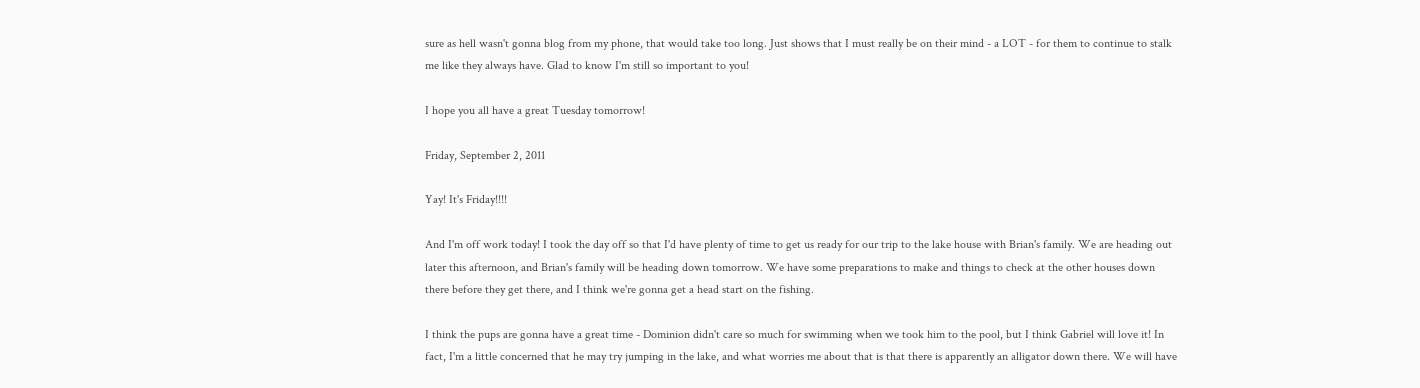sure as hell wasn't gonna blog from my phone, that would take too long. Just shows that I must really be on their mind - a LOT - for them to continue to stalk me like they always have. Glad to know I'm still so important to you!

I hope you all have a great Tuesday tomorrow!

Friday, September 2, 2011

Yay! It's Friday!!!!

And I'm off work today! I took the day off so that I'd have plenty of time to get us ready for our trip to the lake house with Brian's family. We are heading out later this afternoon, and Brian's family will be heading down tomorrow. We have some preparations to make and things to check at the other houses down there before they get there, and I think we're gonna get a head start on the fishing.

I think the pups are gonna have a great time - Dominion didn't care so much for swimming when we took him to the pool, but I think Gabriel will love it! In fact, I'm a little concerned that he may try jumping in the lake, and what worries me about that is that there is apparently an alligator down there. We will have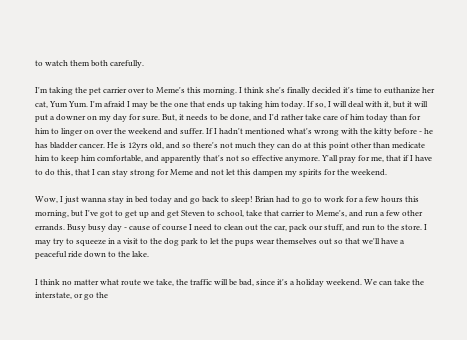to watch them both carefully.

I'm taking the pet carrier over to Meme's this morning. I think she's finally decided it's time to euthanize her cat, Yum Yum. I'm afraid I may be the one that ends up taking him today. If so, I will deal with it, but it will put a downer on my day for sure. But, it needs to be done, and I'd rather take care of him today than for him to linger on over the weekend and suffer. If I hadn't mentioned what's wrong with the kitty before - he has bladder cancer. He is 12yrs old, and so there's not much they can do at this point other than medicate him to keep him comfortable, and apparently that's not so effective anymore. Y'all pray for me, that if I have to do this, that I can stay strong for Meme and not let this dampen my spirits for the weekend.

Wow, I just wanna stay in bed today and go back to sleep! Brian had to go to work for a few hours this morning, but I've got to get up and get Steven to school, take that carrier to Meme's, and run a few other errands. Busy busy day - cause of course I need to clean out the car, pack our stuff, and run to the store. I may try to squeeze in a visit to the dog park to let the pups wear themselves out so that we'll have a peaceful ride down to the lake.

I think no matter what route we take, the traffic will be bad, since it's a holiday weekend. We can take the interstate, or go the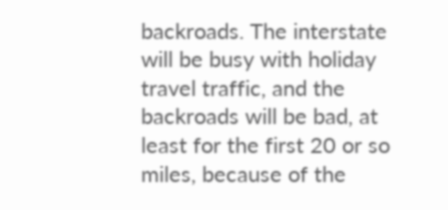backroads. The interstate will be busy with holiday travel traffic, and the backroads will be bad, at least for the first 20 or so miles, because of the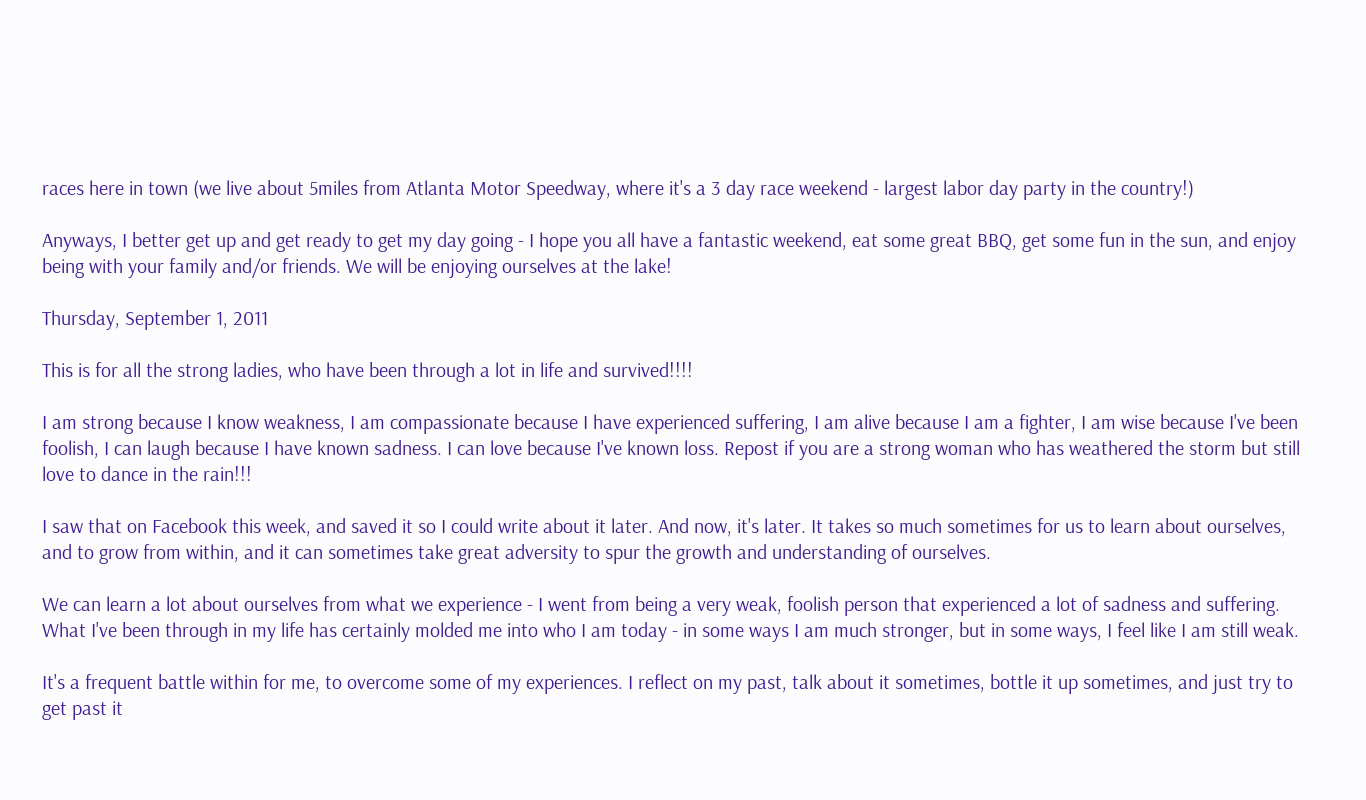races here in town (we live about 5miles from Atlanta Motor Speedway, where it's a 3 day race weekend - largest labor day party in the country!)

Anyways, I better get up and get ready to get my day going - I hope you all have a fantastic weekend, eat some great BBQ, get some fun in the sun, and enjoy being with your family and/or friends. We will be enjoying ourselves at the lake!

Thursday, September 1, 2011

This is for all the strong ladies, who have been through a lot in life and survived!!!!

I am strong because I know weakness, I am compassionate because I have experienced suffering, I am alive because I am a fighter, I am wise because I've been foolish, I can laugh because I have known sadness. I can love because I've known loss. Repost if you are a strong woman who has weathered the storm but still love to dance in the rain!!!

I saw that on Facebook this week, and saved it so I could write about it later. And now, it's later. It takes so much sometimes for us to learn about ourselves, and to grow from within, and it can sometimes take great adversity to spur the growth and understanding of ourselves.

We can learn a lot about ourselves from what we experience - I went from being a very weak, foolish person that experienced a lot of sadness and suffering. What I've been through in my life has certainly molded me into who I am today - in some ways I am much stronger, but in some ways, I feel like I am still weak.

It's a frequent battle within for me, to overcome some of my experiences. I reflect on my past, talk about it sometimes, bottle it up sometimes, and just try to get past it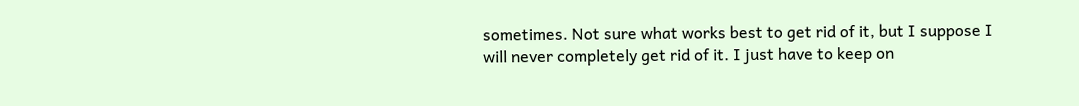sometimes. Not sure what works best to get rid of it, but I suppose I will never completely get rid of it. I just have to keep on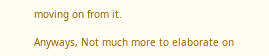moving on from it.

Anyways, Not much more to elaborate on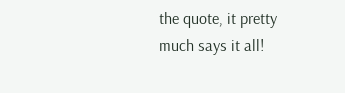the quote, it pretty much says it all!